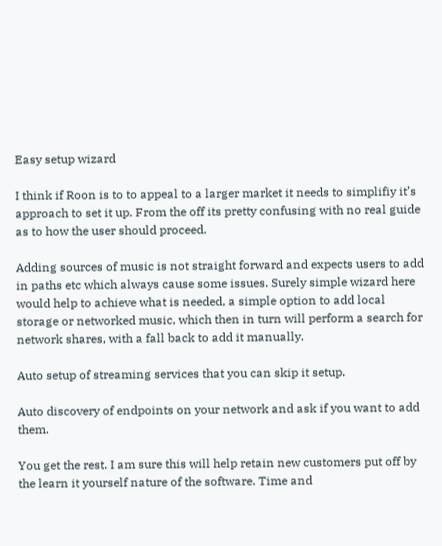Easy setup wizard

I think if Roon is to to appeal to a larger market it needs to simplifiy it’s approach to set it up. From the off its pretty confusing with no real guide as to how the user should proceed.

Adding sources of music is not straight forward and expects users to add in paths etc which always cause some issues. Surely simple wizard here would help to achieve what is needed, a simple option to add local storage or networked music, which then in turn will perform a search for network shares, with a fall back to add it manually.

Auto setup of streaming services that you can skip it setup.

Auto discovery of endpoints on your network and ask if you want to add them.

You get the rest. I am sure this will help retain new customers put off by the learn it yourself nature of the software. Time and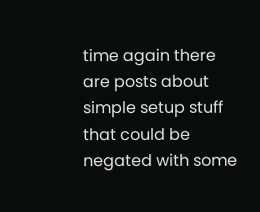time again there are posts about simple setup stuff that could be negated with some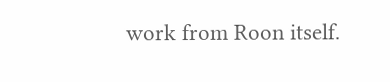work from Roon itself.